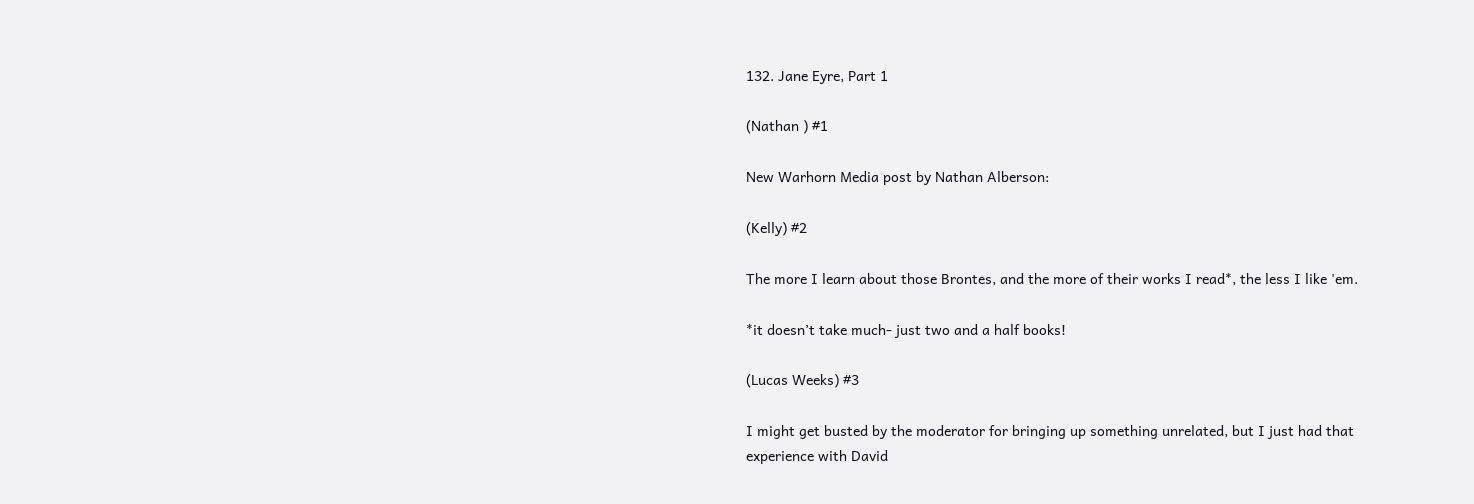132. Jane Eyre, Part 1

(Nathan ) #1

New Warhorn Media post by Nathan Alberson:

(Kelly) #2

The more I learn about those Brontes, and the more of their works I read*, the less I like 'em.

*it doesn’t take much- just two and a half books!

(Lucas Weeks) #3

I might get busted by the moderator for bringing up something unrelated, but I just had that experience with David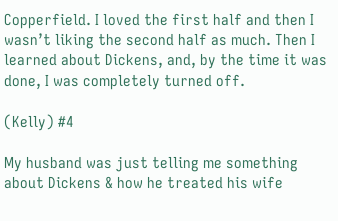Copperfield. I loved the first half and then I wasn’t liking the second half as much. Then I learned about Dickens, and, by the time it was done, I was completely turned off.

(Kelly) #4

My husband was just telling me something about Dickens & how he treated his wife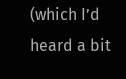(which I’d heard a bit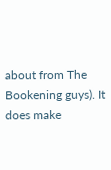about from The Bookening guys). It does make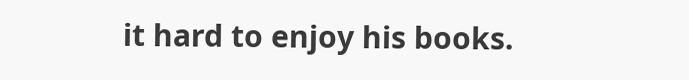it hard to enjoy his books.